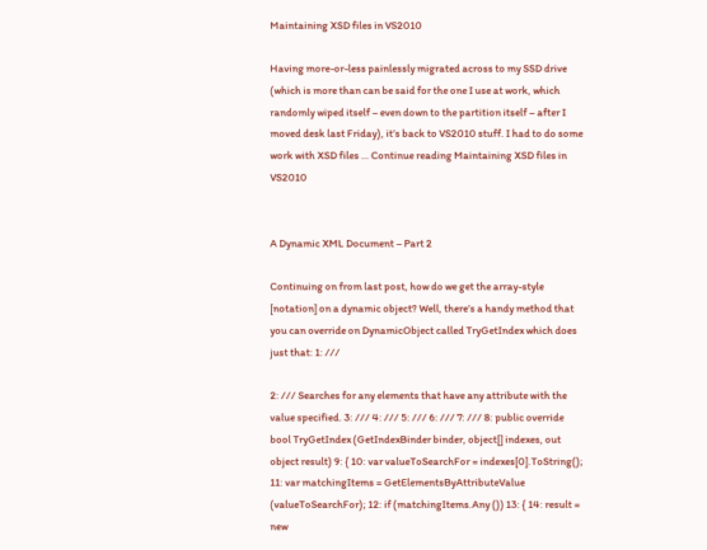Maintaining XSD files in VS2010

Having more-or-less painlessly migrated across to my SSD drive (which is more than can be said for the one I use at work, which randomly wiped itself – even down to the partition itself – after I moved desk last Friday), it’s back to VS2010 stuff. I had to do some work with XSD files … Continue reading Maintaining XSD files in VS2010


A Dynamic XML Document – Part 2

Continuing on from last post, how do we get the array-style [notation] on a dynamic object? Well, there’s a handy method that you can override on DynamicObject called TryGetIndex which does just that: 1: ///

2: /// Searches for any elements that have any attribute with the value specified. 3: /// 4: /// 5: /// 6: /// 7: /// 8: public override bool TryGetIndex (GetIndexBinder binder, object[] indexes, out object result) 9: { 10: var valueToSearchFor = indexes[0].ToString(); 11: var matchingItems = GetElementsByAttributeValue (valueToSearchFor); 12: if (matchingItems.Any ()) 13: { 14: result = new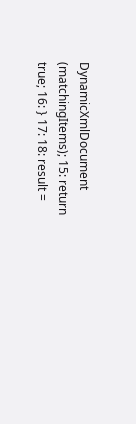DynamicXmlDocument (matchingItems); 15: return true; 16: } 17: 18: result =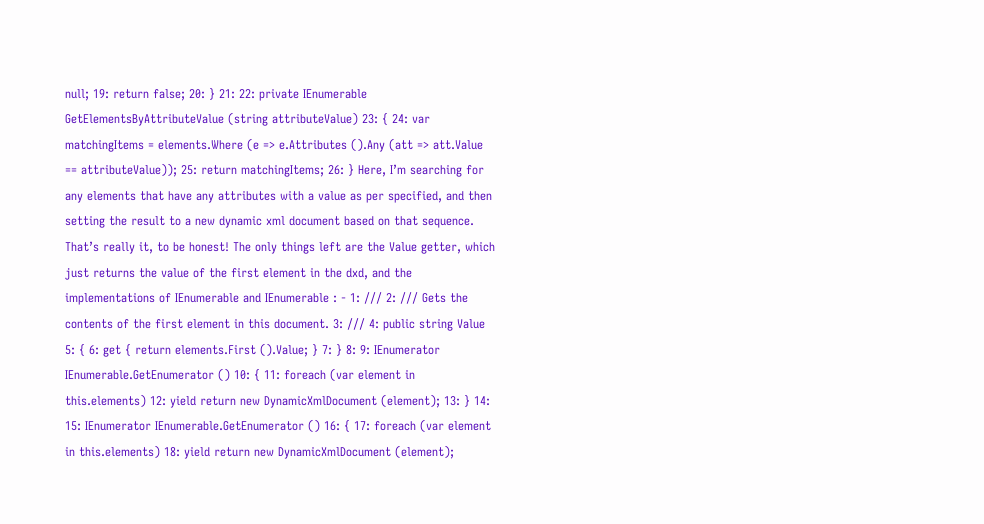null; 19: return false; 20: } 21: 22: private IEnumerable GetElementsByAttributeValue (string attributeValue) 23: { 24: var matchingItems = elements.Where (e => e.Attributes ().Any (att => att.Value == attributeValue)); 25: return matchingItems; 26: } Here, I’m searching for any elements that have any attributes with a value as per specified, and then setting the result to a new dynamic xml document based on that sequence. That’s really it, to be honest! The only things left are the Value getter, which just returns the value of the first element in the dxd, and the implementations of IEnumerable and IEnumerable : - 1: /// 2: /// Gets the contents of the first element in this document. 3: /// 4: public string Value 5: { 6: get { return elements.First ().Value; } 7: } 8: 9: IEnumerator IEnumerable.GetEnumerator () 10: { 11: foreach (var element in this.elements) 12: yield return new DynamicXmlDocument (element); 13: } 14: 15: IEnumerator IEnumerable.GetEnumerator () 16: { 17: foreach (var element in this.elements) 18: yield return new DynamicXmlDocument (element);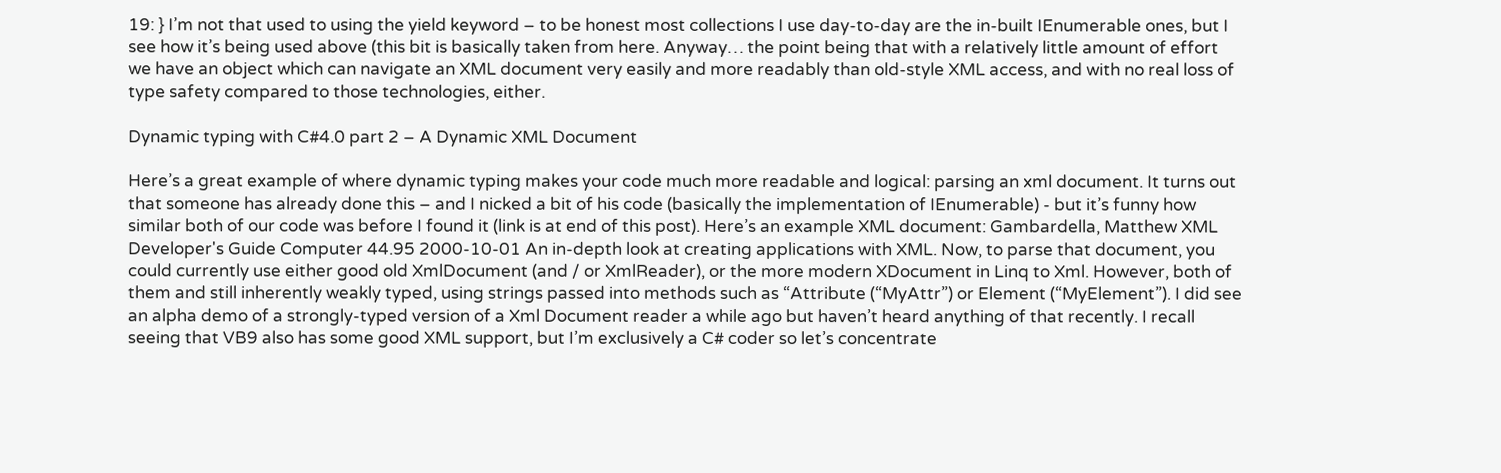19: } I’m not that used to using the yield keyword – to be honest most collections I use day-to-day are the in-built IEnumerable ones, but I see how it’s being used above (this bit is basically taken from here. Anyway… the point being that with a relatively little amount of effort we have an object which can navigate an XML document very easily and more readably than old-style XML access, and with no real loss of type safety compared to those technologies, either.

Dynamic typing with C#4.0 part 2 – A Dynamic XML Document

Here’s a great example of where dynamic typing makes your code much more readable and logical: parsing an xml document. It turns out that someone has already done this – and I nicked a bit of his code (basically the implementation of IEnumerable) - but it’s funny how similar both of our code was before I found it (link is at end of this post). Here’s an example XML document: Gambardella, Matthew XML Developer's Guide Computer 44.95 2000-10-01 An in-depth look at creating applications with XML. Now, to parse that document, you could currently use either good old XmlDocument (and / or XmlReader), or the more modern XDocument in Linq to Xml. However, both of them and still inherently weakly typed, using strings passed into methods such as “Attribute (“MyAttr”) or Element (“MyElement”). I did see an alpha demo of a strongly-typed version of a Xml Document reader a while ago but haven’t heard anything of that recently. I recall seeing that VB9 also has some good XML support, but I’m exclusively a C# coder so let’s concentrate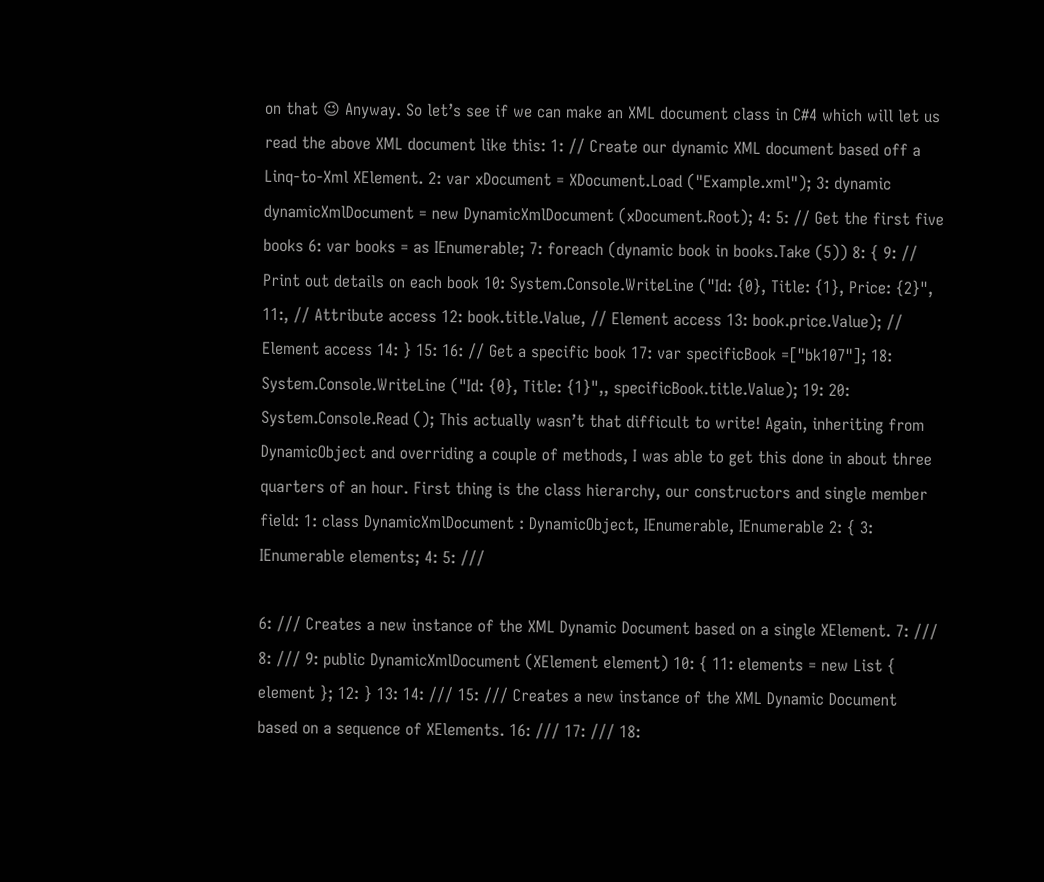on that 😉 Anyway. So let’s see if we can make an XML document class in C#4 which will let us read the above XML document like this: 1: // Create our dynamic XML document based off a Linq-to-Xml XElement. 2: var xDocument = XDocument.Load ("Example.xml"); 3: dynamic dynamicXmlDocument = new DynamicXmlDocument (xDocument.Root); 4: 5: // Get the first five books 6: var books = as IEnumerable; 7: foreach (dynamic book in books.Take (5)) 8: { 9: // Print out details on each book 10: System.Console.WriteLine ("Id: {0}, Title: {1}, Price: {2}", 11:, // Attribute access 12: book.title.Value, // Element access 13: book.price.Value); // Element access 14: } 15: 16: // Get a specific book 17: var specificBook =["bk107"]; 18: System.Console.WriteLine ("Id: {0}, Title: {1}",, specificBook.title.Value); 19: 20: System.Console.Read (); This actually wasn’t that difficult to write! Again, inheriting from DynamicObject and overriding a couple of methods, I was able to get this done in about three quarters of an hour. First thing is the class hierarchy, our constructors and single member field: 1: class DynamicXmlDocument : DynamicObject, IEnumerable, IEnumerable 2: { 3: IEnumerable elements; 4: 5: ///

6: /// Creates a new instance of the XML Dynamic Document based on a single XElement. 7: /// 8: /// 9: public DynamicXmlDocument (XElement element) 10: { 11: elements = new List { element }; 12: } 13: 14: /// 15: /// Creates a new instance of the XML Dynamic Document based on a sequence of XElements. 16: /// 17: /// 18: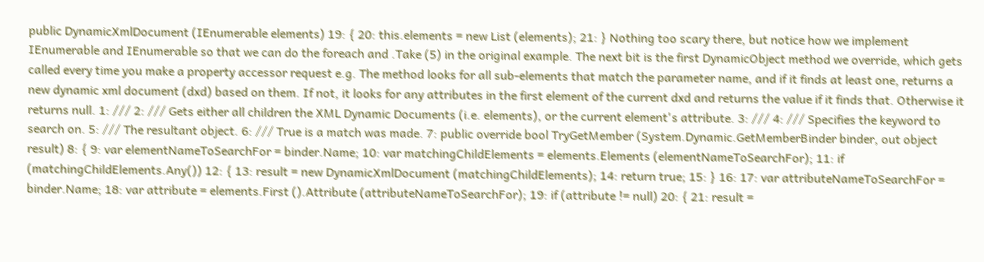public DynamicXmlDocument (IEnumerable elements) 19: { 20: this.elements = new List (elements); 21: } Nothing too scary there, but notice how we implement IEnumerable and IEnumerable so that we can do the foreach and .Take (5) in the original example. The next bit is the first DynamicObject method we override, which gets called every time you make a property accessor request e.g. The method looks for all sub-elements that match the parameter name, and if it finds at least one, returns a new dynamic xml document (dxd) based on them. If not, it looks for any attributes in the first element of the current dxd and returns the value if it finds that. Otherwise it returns null. 1: /// 2: /// Gets either all children the XML Dynamic Documents (i.e. elements), or the current element's attribute. 3: /// 4: /// Specifies the keyword to search on. 5: /// The resultant object. 6: /// True is a match was made. 7: public override bool TryGetMember (System.Dynamic.GetMemberBinder binder, out object result) 8: { 9: var elementNameToSearchFor = binder.Name; 10: var matchingChildElements = elements.Elements (elementNameToSearchFor); 11: if (matchingChildElements.Any()) 12: { 13: result = new DynamicXmlDocument (matchingChildElements); 14: return true; 15: } 16: 17: var attributeNameToSearchFor = binder.Name; 18: var attribute = elements.First ().Attribute (attributeNameToSearchFor); 19: if (attribute != null) 20: { 21: result =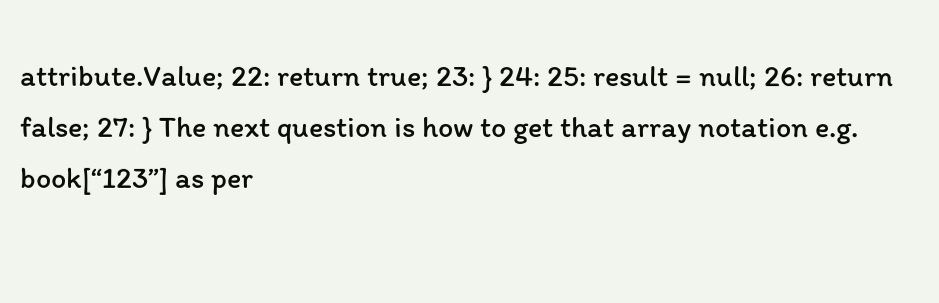attribute.Value; 22: return true; 23: } 24: 25: result = null; 26: return false; 27: } The next question is how to get that array notation e.g. book[“123”] as per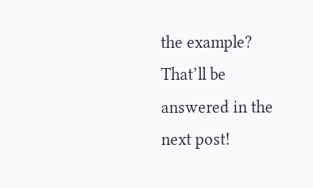the example? That’ll be answered in the next post!